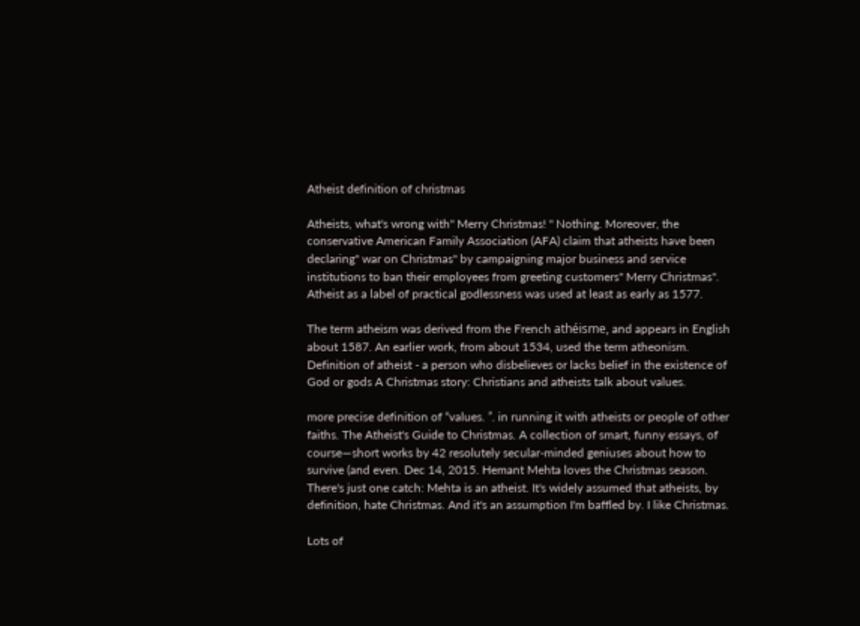Atheist definition of christmas

Atheists, what's wrong with" Merry Christmas! " Nothing. Moreover, the conservative American Family Association (AFA) claim that atheists have been declaring" war on Christmas" by campaigning major business and service institutions to ban their employees from greeting customers" Merry Christmas". Atheist as a label of practical godlessness was used at least as early as 1577.

The term atheism was derived from the French athéisme, and appears in English about 1587. An earlier work, from about 1534, used the term atheonism. Definition of atheist - a person who disbelieves or lacks belief in the existence of God or gods A Christmas story: Christians and atheists talk about values.

more precise definition of “values. ”. in running it with atheists or people of other faiths. The Atheist's Guide to Christmas. A collection of smart, funny essays, of course—short works by 42 resolutely secular-minded geniuses about how to survive (and even. Dec 14, 2015. Hemant Mehta loves the Christmas season. There's just one catch: Mehta is an atheist. It's widely assumed that atheists, by definition, hate Christmas. And it's an assumption I'm baffled by. I like Christmas.

Lots of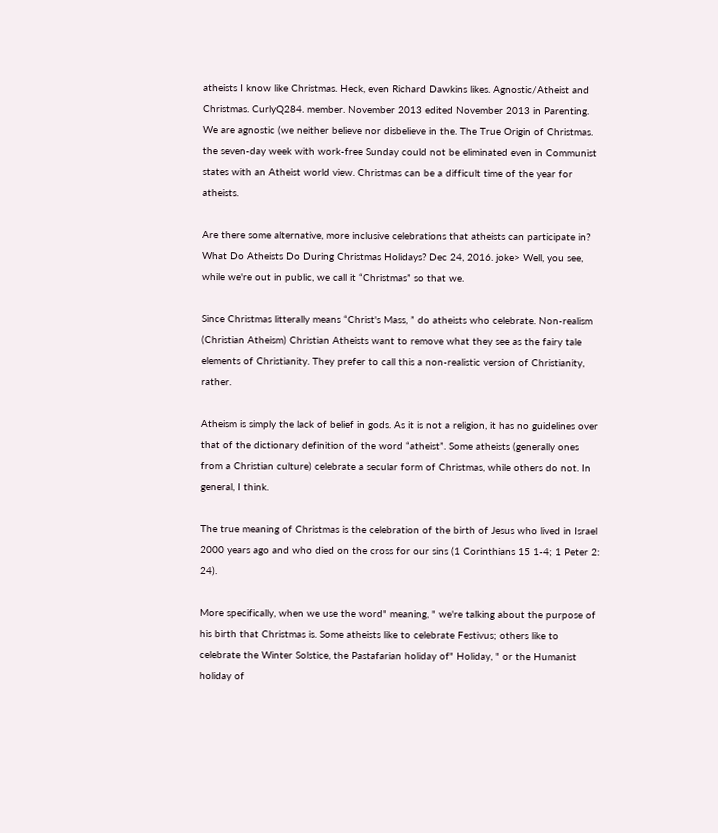atheists I know like Christmas. Heck, even Richard Dawkins likes. Agnostic/Atheist and Christmas. CurlyQ284. member. November 2013 edited November 2013 in Parenting. We are agnostic (we neither believe nor disbelieve in the. The True Origin of Christmas. the seven-day week with work-free Sunday could not be eliminated even in Communist states with an Atheist world view. Christmas can be a difficult time of the year for atheists.

Are there some alternative, more inclusive celebrations that atheists can participate in? What Do Atheists Do During Christmas Holidays? Dec 24, 2016. joke> Well, you see, while we're out in public, we call it “Christmas” so that we.

Since Christmas litterally means “Christ's Mass, ” do atheists who celebrate. Non-realism (Christian Atheism) Christian Atheists want to remove what they see as the fairy tale elements of Christianity. They prefer to call this a non-realistic version of Christianity, rather.

Atheism is simply the lack of belief in gods. As it is not a religion, it has no guidelines over that of the dictionary definition of the word “atheist”. Some atheists (generally ones from a Christian culture) celebrate a secular form of Christmas, while others do not. In general, I think.

The true meaning of Christmas is the celebration of the birth of Jesus who lived in Israel 2000 years ago and who died on the cross for our sins (1 Corinthians 15 1-4; 1 Peter 2: 24).

More specifically, when we use the word" meaning, " we're talking about the purpose of his birth that Christmas is. Some atheists like to celebrate Festivus; others like to celebrate the Winter Solstice, the Pastafarian holiday of" Holiday, " or the Humanist holiday of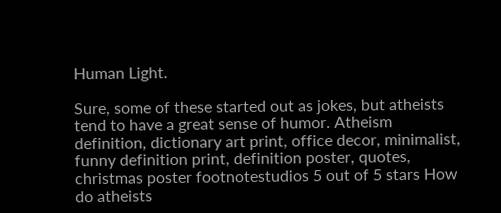Human Light.

Sure, some of these started out as jokes, but atheists tend to have a great sense of humor. Atheism definition, dictionary art print, office decor, minimalist, funny definition print, definition poster, quotes, christmas poster footnotestudios 5 out of 5 stars How do atheists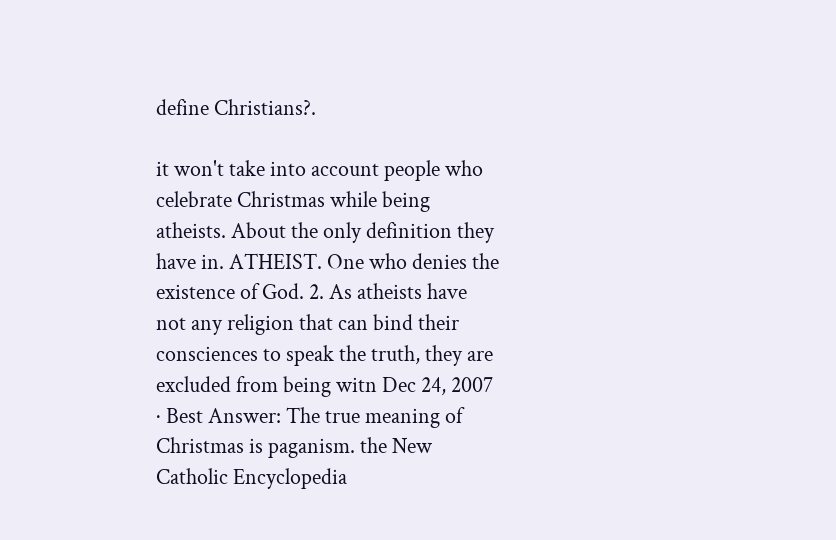define Christians?.

it won't take into account people who celebrate Christmas while being atheists. About the only definition they have in. ATHEIST. One who denies the existence of God. 2. As atheists have not any religion that can bind their consciences to speak the truth, they are excluded from being witn Dec 24, 2007 · Best Answer: The true meaning of Christmas is paganism. the New Catholic Encyclopedia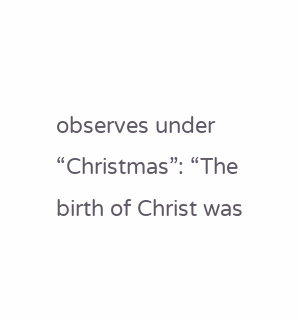observes under “Christmas”: “The birth of Christ was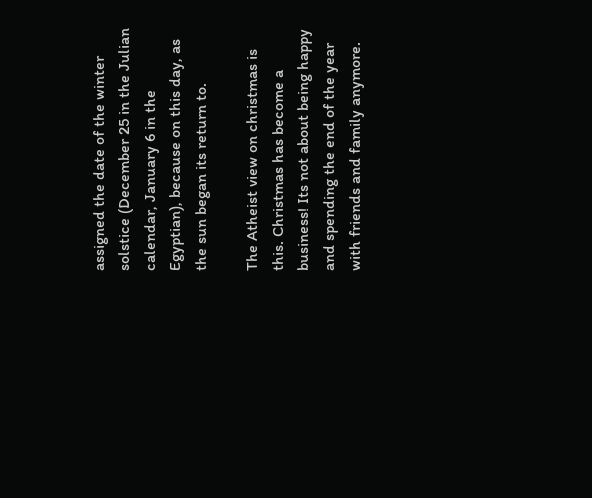assigned the date of the winter solstice (December 25 in the Julian calendar, January 6 in the Egyptian), because on this day, as the sun began its return to.

The Atheist view on christmas is this. Christmas has become a business! Its not about being happy and spending the end of the year with friends and family anymore.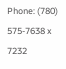Phone: (780) 575-7638 x 7232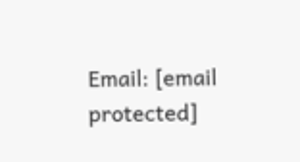Email: [email protected]